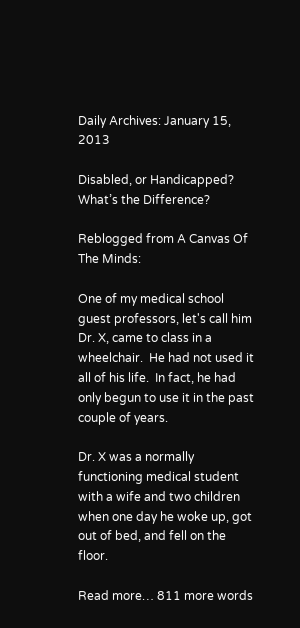Daily Archives: January 15, 2013

Disabled, or Handicapped? What’s the Difference?

Reblogged from A Canvas Of The Minds:

One of my medical school guest professors, let's call him Dr. X, came to class in a wheelchair.  He had not used it all of his life.  In fact, he had only begun to use it in the past couple of years.

Dr. X was a normally functioning medical student with a wife and two children when one day he woke up, got out of bed, and fell on the floor.

Read more… 811 more words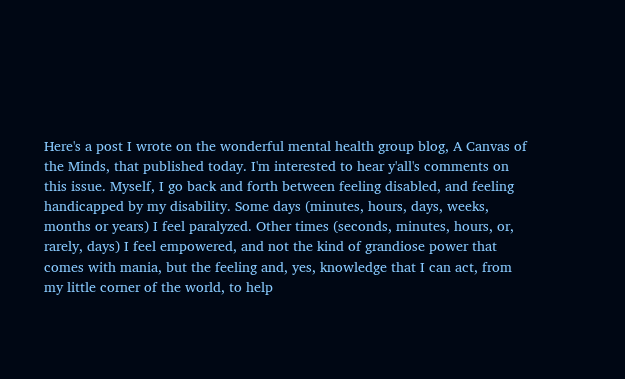Here's a post I wrote on the wonderful mental health group blog, A Canvas of the Minds, that published today. I'm interested to hear y'all's comments on this issue. Myself, I go back and forth between feeling disabled, and feeling handicapped by my disability. Some days (minutes, hours, days, weeks, months or years) I feel paralyzed. Other times (seconds, minutes, hours, or, rarely, days) I feel empowered, and not the kind of grandiose power that comes with mania, but the feeling and, yes, knowledge that I can act, from my little corner of the world, to help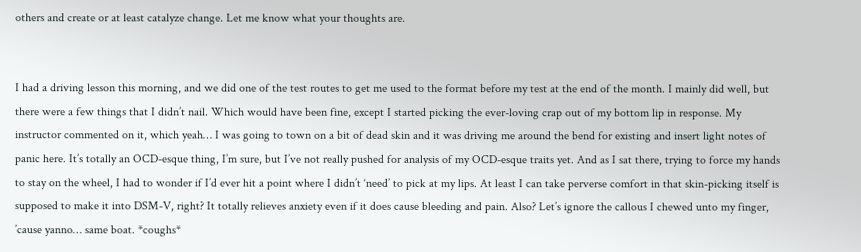others and create or at least catalyze change. Let me know what your thoughts are.


I had a driving lesson this morning, and we did one of the test routes to get me used to the format before my test at the end of the month. I mainly did well, but there were a few things that I didn’t nail. Which would have been fine, except I started picking the ever-loving crap out of my bottom lip in response. My instructor commented on it, which yeah… I was going to town on a bit of dead skin and it was driving me around the bend for existing and insert light notes of panic here. It’s totally an OCD-esque thing, I’m sure, but I’ve not really pushed for analysis of my OCD-esque traits yet. And as I sat there, trying to force my hands to stay on the wheel, I had to wonder if I’d ever hit a point where I didn’t ‘need’ to pick at my lips. At least I can take perverse comfort in that skin-picking itself is supposed to make it into DSM-V, right? It totally relieves anxiety even if it does cause bleeding and pain. Also? Let’s ignore the callous I chewed unto my finger, ’cause yanno… same boat. *coughs*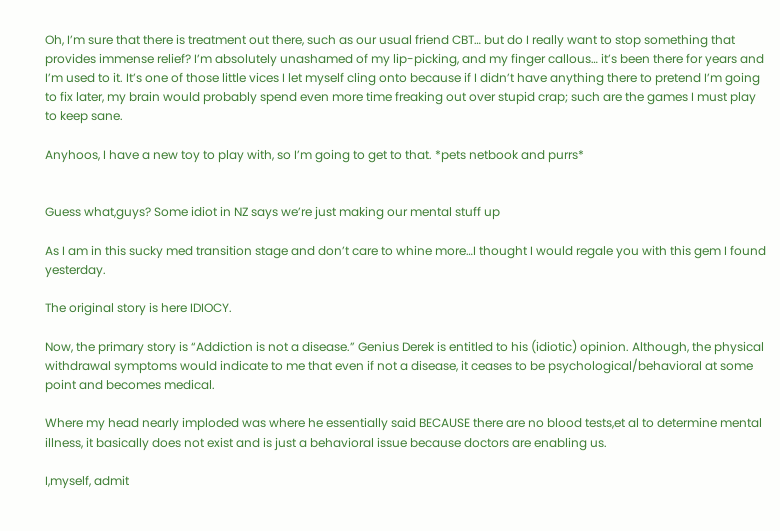Oh, I’m sure that there is treatment out there, such as our usual friend CBT… but do I really want to stop something that provides immense relief? I’m absolutely unashamed of my lip-picking, and my finger callous… it’s been there for years and I’m used to it. It’s one of those little vices I let myself cling onto because if I didn’t have anything there to pretend I’m going to fix later, my brain would probably spend even more time freaking out over stupid crap; such are the games I must play to keep sane.

Anyhoos, I have a new toy to play with, so I’m going to get to that. *pets netbook and purrs*


Guess what,guys? Some idiot in NZ says we’re just making our mental stuff up

As I am in this sucky med transition stage and don’t care to whine more…I thought I would regale you with this gem I found yesterday.

The original story is here IDIOCY.

Now, the primary story is “Addiction is not a disease.” Genius Derek is entitled to his (idiotic) opinion. Although, the physical withdrawal symptoms would indicate to me that even if not a disease, it ceases to be psychological/behavioral at some point and becomes medical.

Where my head nearly imploded was where he essentially said BECAUSE there are no blood tests,et al to determine mental illness, it basically does not exist and is just a behavioral issue because doctors are enabling us.

I,myself, admit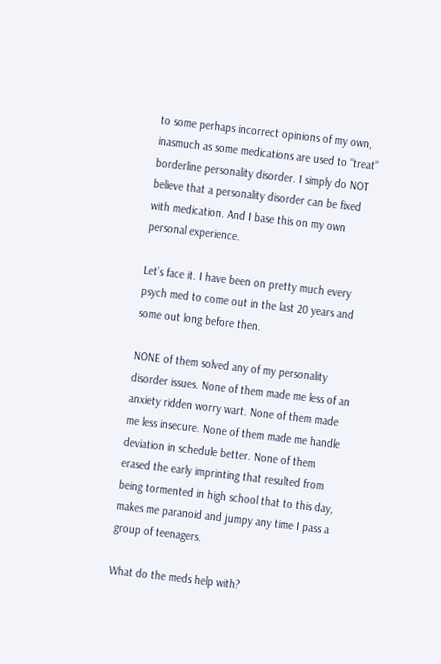to some perhaps incorrect opinions of my own, inasmuch as some medications are used to “treat” borderline personality disorder. I simply do NOT believe that a personality disorder can be fixed with medication. And I base this on my own personal experience.

Let’s face it. I have been on pretty much every psych med to come out in the last 20 years and some out long before then.

NONE of them solved any of my personality disorder issues. None of them made me less of an anxiety ridden worry wart. None of them made me less insecure. None of them made me handle deviation in schedule better. None of them erased the early imprinting that resulted from being tormented in high school that to this day, makes me paranoid and jumpy any time I pass a group of teenagers.

What do the meds help with?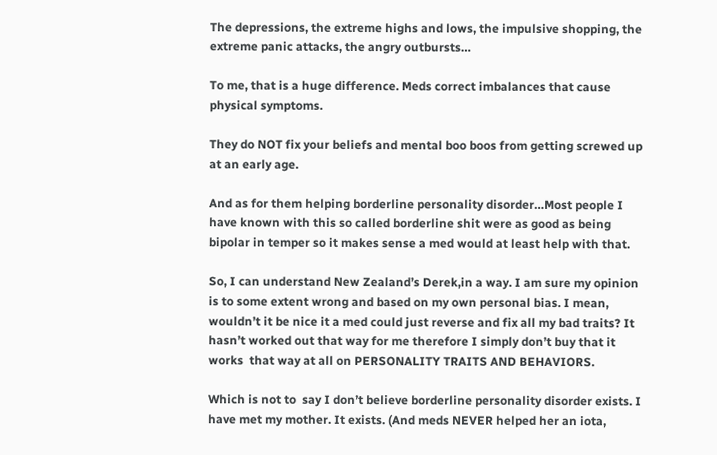The depressions, the extreme highs and lows, the impulsive shopping, the extreme panic attacks, the angry outbursts…

To me, that is a huge difference. Meds correct imbalances that cause physical symptoms.

They do NOT fix your beliefs and mental boo boos from getting screwed up at an early age.

And as for them helping borderline personality disorder…Most people I have known with this so called borderline shit were as good as being bipolar in temper so it makes sense a med would at least help with that.

So, I can understand New Zealand’s Derek,in a way. I am sure my opinion is to some extent wrong and based on my own personal bias. I mean, wouldn’t it be nice it a med could just reverse and fix all my bad traits? It hasn’t worked out that way for me therefore I simply don’t buy that it works  that way at all on PERSONALITY TRAITS AND BEHAVIORS.

Which is not to  say I don’t believe borderline personality disorder exists. I have met my mother. It exists. (And meds NEVER helped her an iota,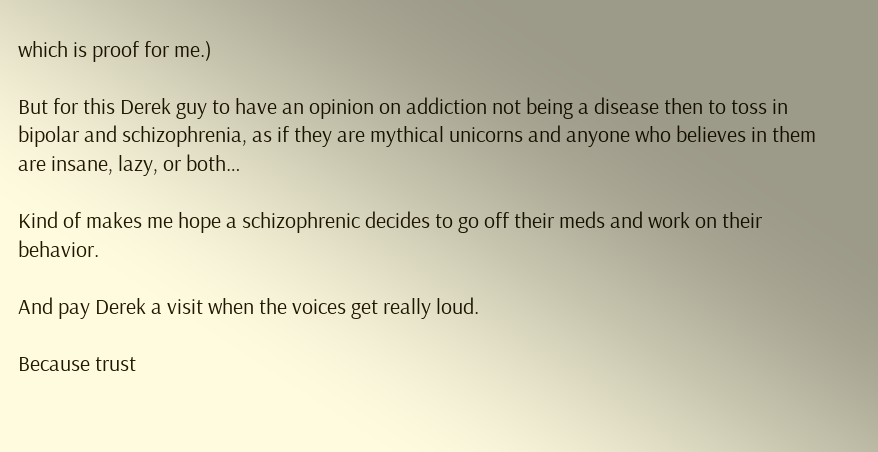which is proof for me.)

But for this Derek guy to have an opinion on addiction not being a disease then to toss in bipolar and schizophrenia, as if they are mythical unicorns and anyone who believes in them are insane, lazy, or both…

Kind of makes me hope a schizophrenic decides to go off their meds and work on their behavior.

And pay Derek a visit when the voices get really loud.

Because trust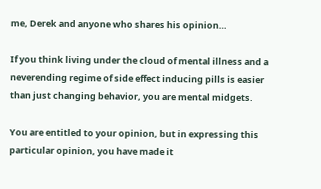me, Derek and anyone who shares his opinion…

If you think living under the cloud of mental illness and a neverending regime of side effect inducing pills is easier than just changing behavior, you are mental midgets.

You are entitled to your opinion, but in expressing this particular opinion, you have made it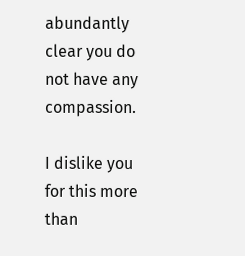abundantly clear you do not have any compassion.

I dislike you for this more than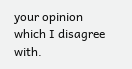your opinion which I disagree with.